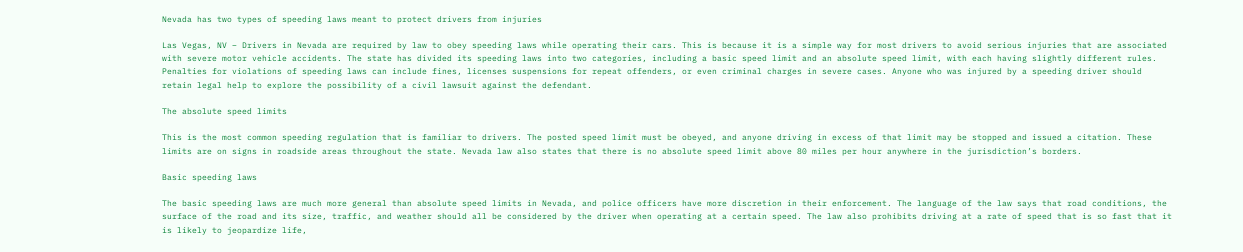Nevada has two types of speeding laws meant to protect drivers from injuries

Las Vegas, NV – Drivers in Nevada are required by law to obey speeding laws while operating their cars. This is because it is a simple way for most drivers to avoid serious injuries that are associated with severe motor vehicle accidents. The state has divided its speeding laws into two categories, including a basic speed limit and an absolute speed limit, with each having slightly different rules. Penalties for violations of speeding laws can include fines, licenses suspensions for repeat offenders, or even criminal charges in severe cases. Anyone who was injured by a speeding driver should retain legal help to explore the possibility of a civil lawsuit against the defendant.

The absolute speed limits

This is the most common speeding regulation that is familiar to drivers. The posted speed limit must be obeyed, and anyone driving in excess of that limit may be stopped and issued a citation. These limits are on signs in roadside areas throughout the state. Nevada law also states that there is no absolute speed limit above 80 miles per hour anywhere in the jurisdiction’s borders.

Basic speeding laws

The basic speeding laws are much more general than absolute speed limits in Nevada, and police officers have more discretion in their enforcement. The language of the law says that road conditions, the surface of the road and its size, traffic, and weather should all be considered by the driver when operating at a certain speed. The law also prohibits driving at a rate of speed that is so fast that it is likely to jeopardize life,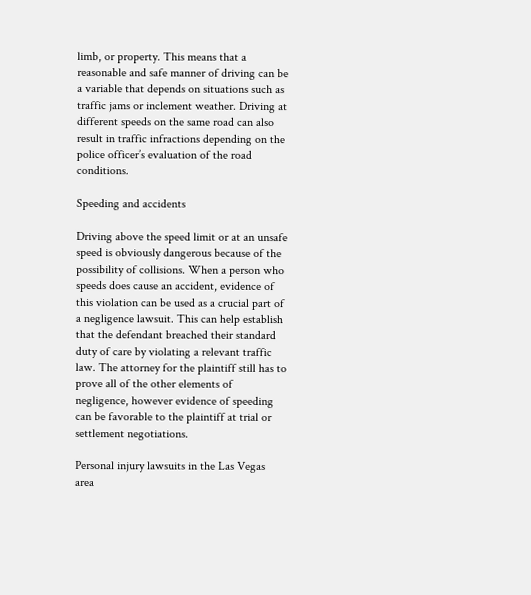limb, or property. This means that a reasonable and safe manner of driving can be a variable that depends on situations such as traffic jams or inclement weather. Driving at different speeds on the same road can also result in traffic infractions depending on the police officer’s evaluation of the road conditions.

Speeding and accidents

Driving above the speed limit or at an unsafe speed is obviously dangerous because of the possibility of collisions. When a person who speeds does cause an accident, evidence of this violation can be used as a crucial part of a negligence lawsuit. This can help establish that the defendant breached their standard duty of care by violating a relevant traffic law. The attorney for the plaintiff still has to prove all of the other elements of negligence, however evidence of speeding can be favorable to the plaintiff at trial or settlement negotiations.

Personal injury lawsuits in the Las Vegas area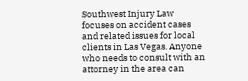Southwest Injury Law focuses on accident cases and related issues for local clients in Las Vegas. Anyone who needs to consult with an attorney in the area can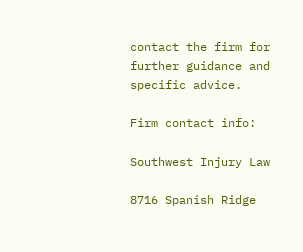contact the firm for further guidance and specific advice.

Firm contact info:

Southwest Injury Law

8716 Spanish Ridge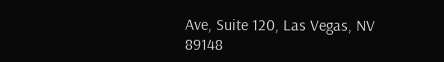Ave, Suite 120, Las Vegas, NV 89148